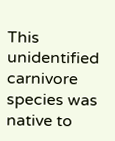This unidentified carnivore species was native to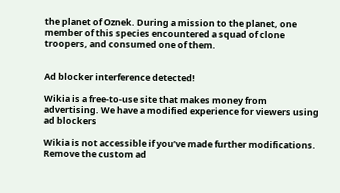the planet of Oznek. During a mission to the planet, one member of this species encountered a squad of clone troopers, and consumed one of them.


Ad blocker interference detected!

Wikia is a free-to-use site that makes money from advertising. We have a modified experience for viewers using ad blockers

Wikia is not accessible if you’ve made further modifications. Remove the custom ad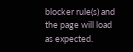blocker rule(s) and the page will load as expected.